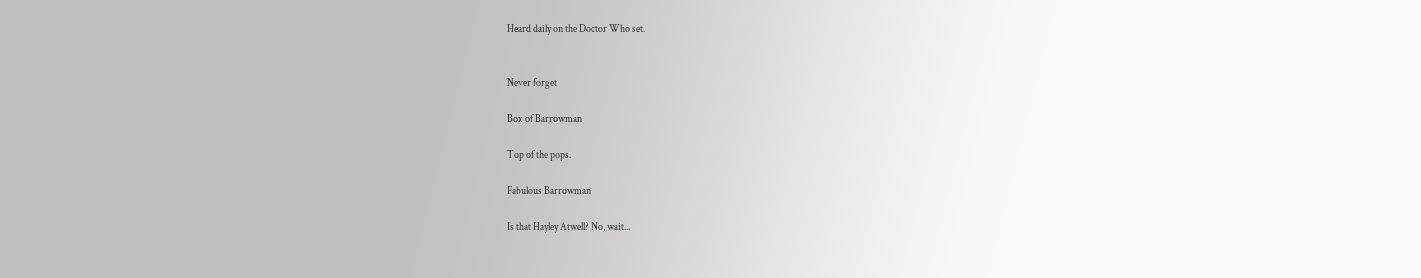Heard daily on the Doctor Who set.


Never forget

Box of Barrowman

Top of the pops.

Fabulous Barrowman

Is that Hayley Atwell? No, wait...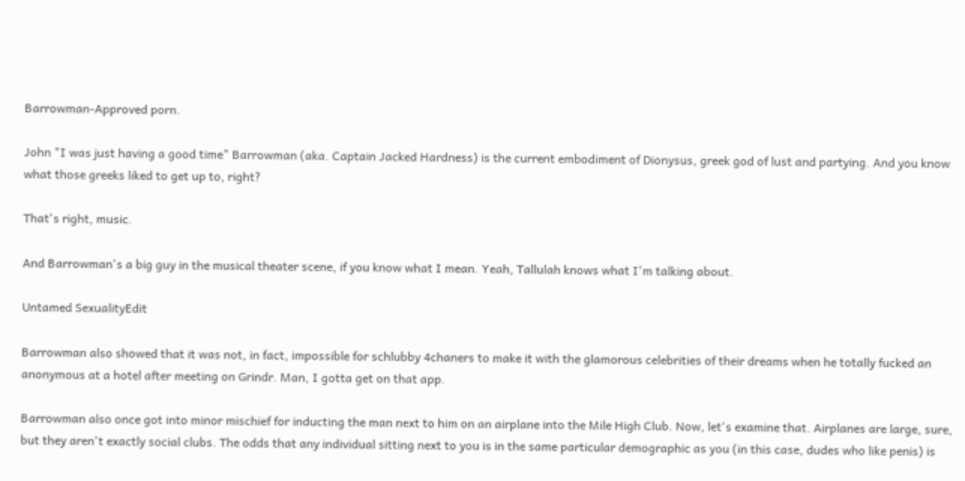Barrowman-Approved porn.

John "I was just having a good time" Barrowman (aka. Captain Jacked Hardness) is the current embodiment of Dionysus, greek god of lust and partying. And you know what those greeks liked to get up to, right?

That's right, music.

And Barrowman's a big guy in the musical theater scene, if you know what I mean. Yeah, Tallulah knows what I'm talking about.

Untamed SexualityEdit

Barrowman also showed that it was not, in fact, impossible for schlubby 4chaners to make it with the glamorous celebrities of their dreams when he totally fucked an anonymous at a hotel after meeting on Grindr. Man, I gotta get on that app.

Barrowman also once got into minor mischief for inducting the man next to him on an airplane into the Mile High Club. Now, let's examine that. Airplanes are large, sure, but they aren't exactly social clubs. The odds that any individual sitting next to you is in the same particular demographic as you (in this case, dudes who like penis) is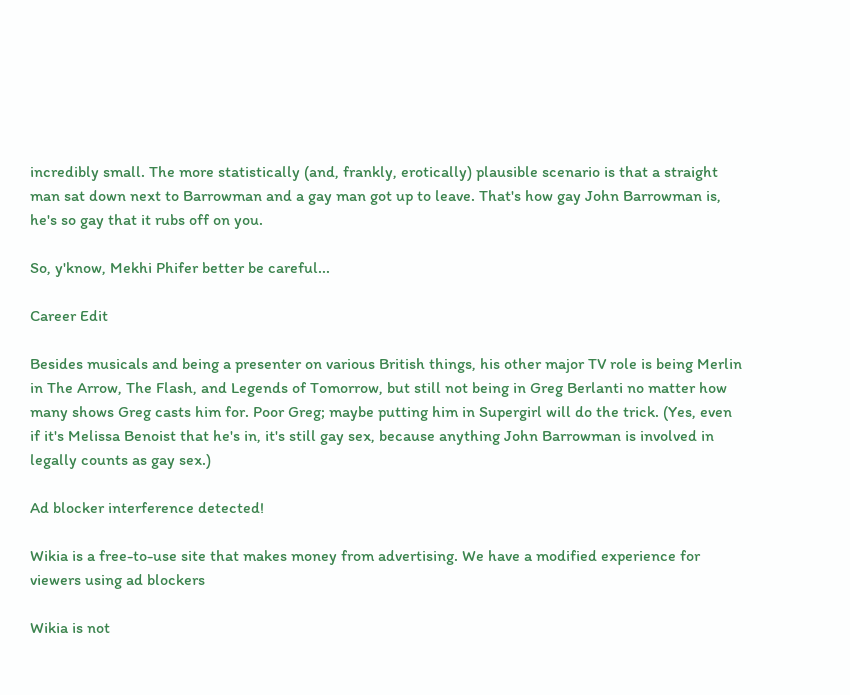incredibly small. The more statistically (and, frankly, erotically) plausible scenario is that a straight man sat down next to Barrowman and a gay man got up to leave. That's how gay John Barrowman is, he's so gay that it rubs off on you.

So, y'know, Mekhi Phifer better be careful...

Career Edit

Besides musicals and being a presenter on various British things, his other major TV role is being Merlin in The Arrow, The Flash, and Legends of Tomorrow, but still not being in Greg Berlanti no matter how many shows Greg casts him for. Poor Greg; maybe putting him in Supergirl will do the trick. (Yes, even if it's Melissa Benoist that he's in, it's still gay sex, because anything John Barrowman is involved in legally counts as gay sex.)

Ad blocker interference detected!

Wikia is a free-to-use site that makes money from advertising. We have a modified experience for viewers using ad blockers

Wikia is not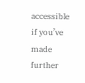accessible if you’ve made further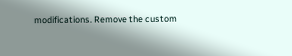modifications. Remove the custom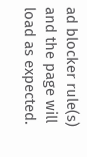ad blocker rule(s) and the page will load as expected.